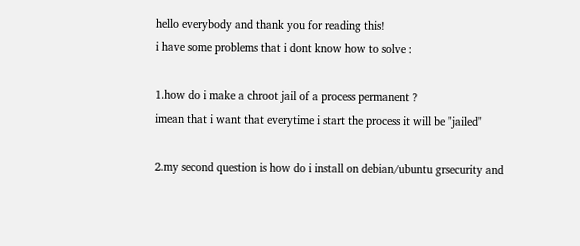hello everybody and thank you for reading this!
i have some problems that i dont know how to solve :

1.how do i make a chroot jail of a process permanent ?
imean that i want that everytime i start the process it will be "jailed"

2.my second question is how do i install on debian/ubuntu grsecurity and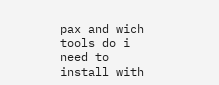pax and wich tools do i need to install with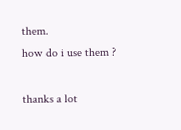them.
how do i use them ?

thanks a lot